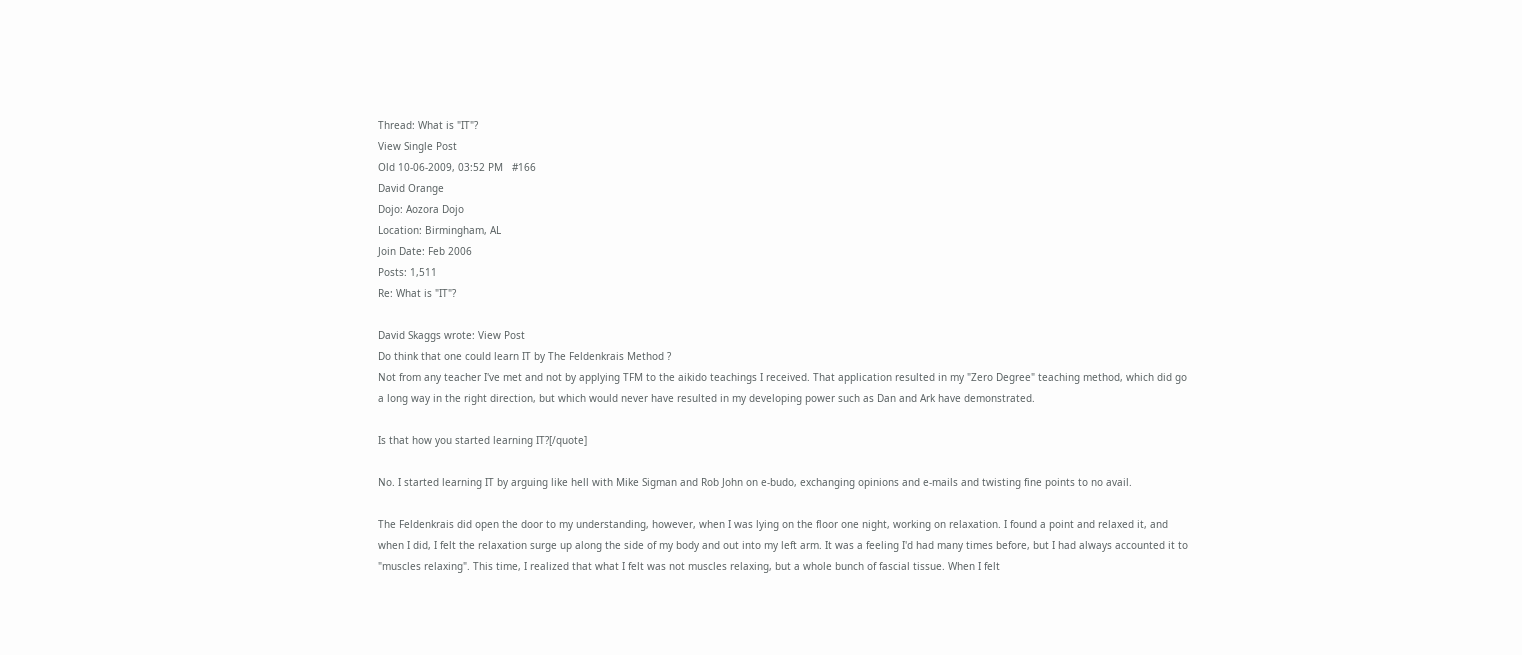Thread: What is "IT"?
View Single Post
Old 10-06-2009, 03:52 PM   #166
David Orange
Dojo: Aozora Dojo
Location: Birmingham, AL
Join Date: Feb 2006
Posts: 1,511
Re: What is "IT"?

David Skaggs wrote: View Post
Do think that one could learn IT by The Feldenkrais Method ?
Not from any teacher I've met and not by applying TFM to the aikido teachings I received. That application resulted in my "Zero Degree" teaching method, which did go a long way in the right direction, but which would never have resulted in my developing power such as Dan and Ark have demonstrated.

Is that how you started learning IT?[/quote]

No. I started learning IT by arguing like hell with Mike Sigman and Rob John on e-budo, exchanging opinions and e-mails and twisting fine points to no avail.

The Feldenkrais did open the door to my understanding, however, when I was lying on the floor one night, working on relaxation. I found a point and relaxed it, and when I did, I felt the relaxation surge up along the side of my body and out into my left arm. It was a feeling I'd had many times before, but I had always accounted it to "muscles relaxing". This time, I realized that what I felt was not muscles relaxing, but a whole bunch of fascial tissue. When I felt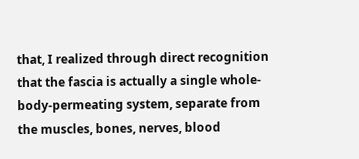that, I realized through direct recognition that the fascia is actually a single whole-body-permeating system, separate from the muscles, bones, nerves, blood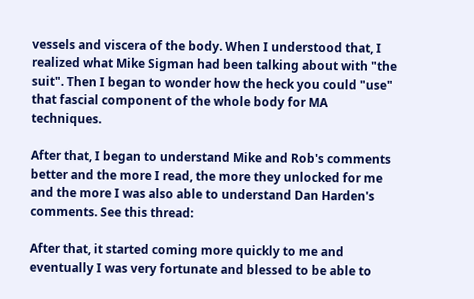vessels and viscera of the body. When I understood that, I realized what Mike Sigman had been talking about with "the suit". Then I began to wonder how the heck you could "use" that fascial component of the whole body for MA techniques.

After that, I began to understand Mike and Rob's comments better and the more I read, the more they unlocked for me and the more I was also able to understand Dan Harden's comments. See this thread:

After that, it started coming more quickly to me and eventually I was very fortunate and blessed to be able to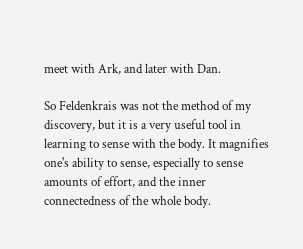meet with Ark, and later with Dan.

So Feldenkrais was not the method of my discovery, but it is a very useful tool in learning to sense with the body. It magnifies one's ability to sense, especially to sense amounts of effort, and the inner connectedness of the whole body.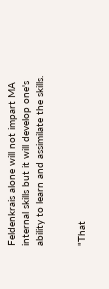Feldenkrais alone will not impart MA internal skills but it will develop one's ability to learn and assimilate the skills.


"That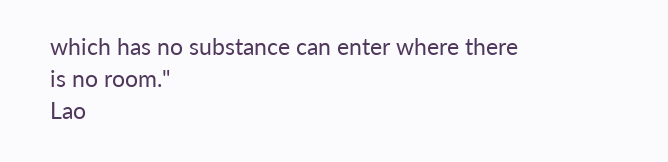which has no substance can enter where there is no room."
Lao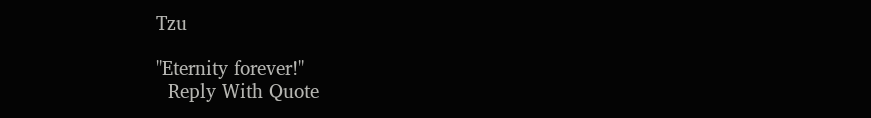Tzu

"Eternity forever!"
  Reply With Quote